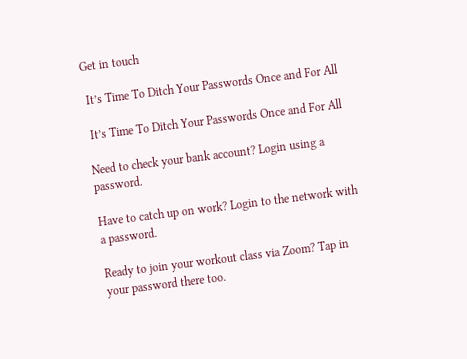Get in touch

 It’s Time To Ditch Your Passwords Once and For All

 It’s Time To Ditch Your Passwords Once and For All

Need to check your bank account? Login using a password.

Have to catch up on work? Login to the network with a password.

Ready to join your workout class via Zoom? Tap in your password there too.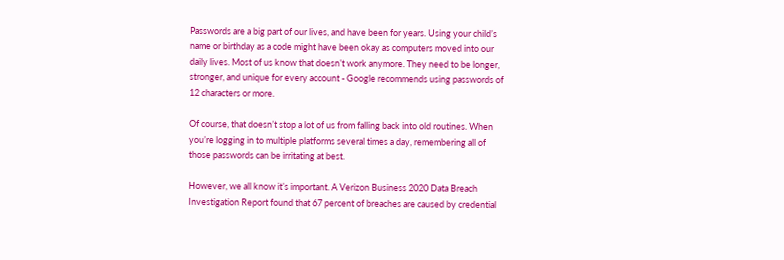Passwords are a big part of our lives, and have been for years. Using your child’s name or birthday as a code might have been okay as computers moved into our daily lives. Most of us know that doesn’t work anymore. They need to be longer, stronger, and unique for every account - Google recommends using passwords of 12 characters or more.

Of course, that doesn’t stop a lot of us from falling back into old routines. When you’re logging in to multiple platforms several times a day, remembering all of those passwords can be irritating at best.

However, we all know it’s important. A Verizon Business 2020 Data Breach Investigation Report found that 67 percent of breaches are caused by credential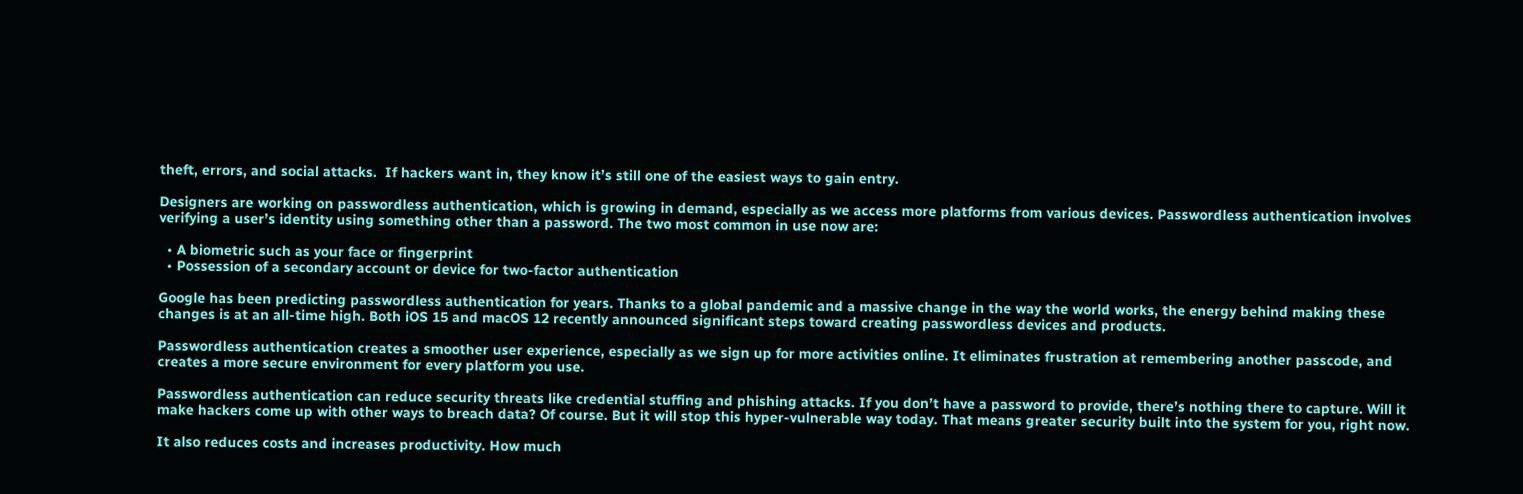theft, errors, and social attacks.  If hackers want in, they know it’s still one of the easiest ways to gain entry.

Designers are working on passwordless authentication, which is growing in demand, especially as we access more platforms from various devices. Passwordless authentication involves verifying a user’s identity using something other than a password. The two most common in use now are:

  • A biometric such as your face or fingerprint
  • Possession of a secondary account or device for two-factor authentication

Google has been predicting passwordless authentication for years. Thanks to a global pandemic and a massive change in the way the world works, the energy behind making these changes is at an all-time high. Both iOS 15 and macOS 12 recently announced significant steps toward creating passwordless devices and products.

Passwordless authentication creates a smoother user experience, especially as we sign up for more activities online. It eliminates frustration at remembering another passcode, and creates a more secure environment for every platform you use.

Passwordless authentication can reduce security threats like credential stuffing and phishing attacks. If you don’t have a password to provide, there’s nothing there to capture. Will it make hackers come up with other ways to breach data? Of course. But it will stop this hyper-vulnerable way today. That means greater security built into the system for you, right now.

It also reduces costs and increases productivity. How much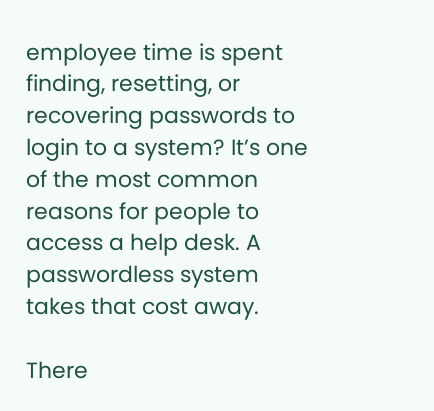employee time is spent finding, resetting, or recovering passwords to login to a system? It’s one of the most common reasons for people to access a help desk. A passwordless system takes that cost away.

There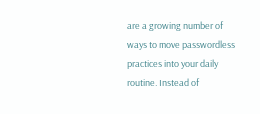are a growing number of ways to move passwordless practices into your daily routine. Instead of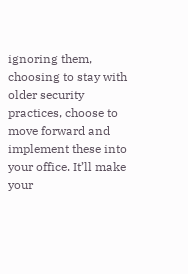ignoring them, choosing to stay with older security practices, choose to move forward and implement these into your office. It’ll make your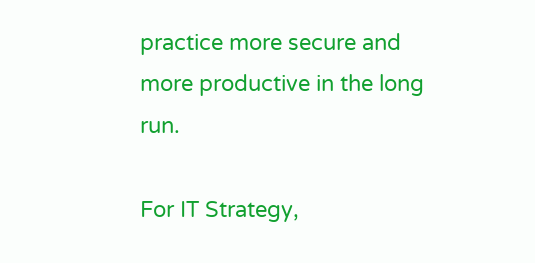practice more secure and more productive in the long run.

For IT Strategy,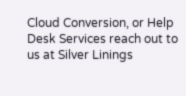Cloud Conversion, or Help Desk Services reach out to us at Silver Linings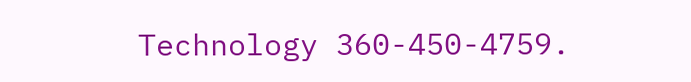Technology 360-450-4759.